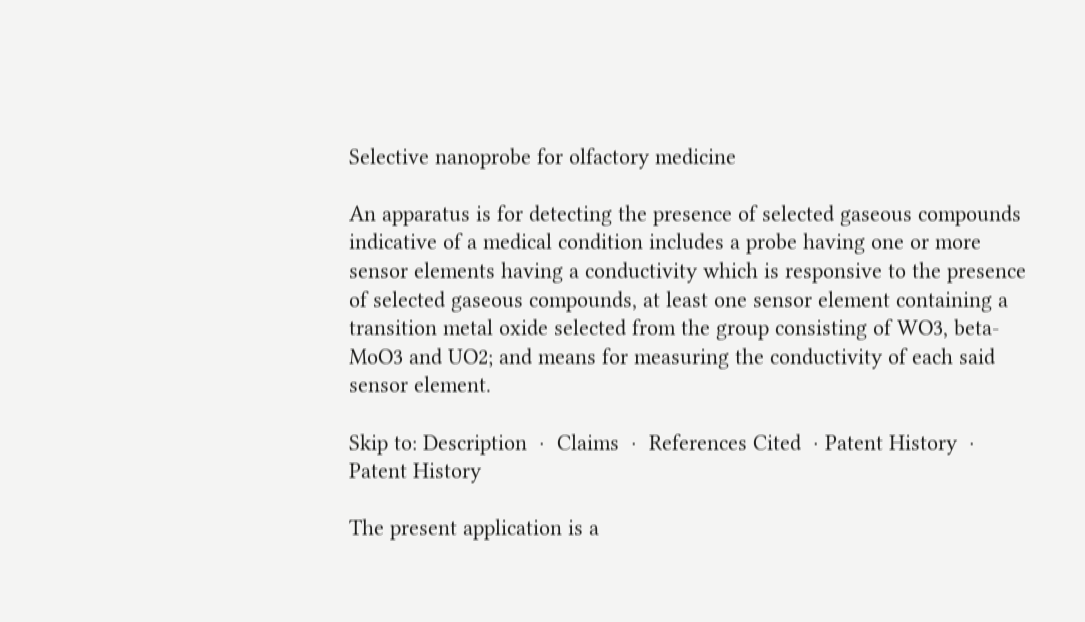Selective nanoprobe for olfactory medicine

An apparatus is for detecting the presence of selected gaseous compounds indicative of a medical condition includes a probe having one or more sensor elements having a conductivity which is responsive to the presence of selected gaseous compounds, at least one sensor element containing a transition metal oxide selected from the group consisting of WO3, beta-MoO3 and UO2; and means for measuring the conductivity of each said sensor element.

Skip to: Description  ·  Claims  ·  References Cited  · Patent History  ·  Patent History

The present application is a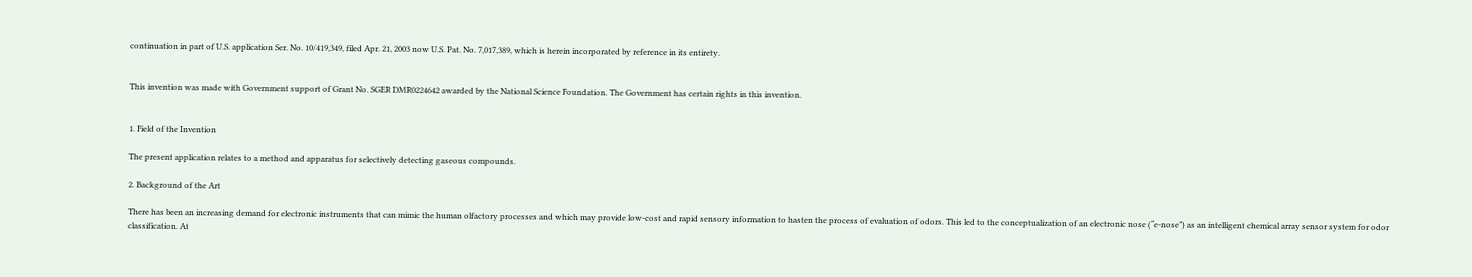continuation in part of U.S. application Ser. No. 10/419,349, filed Apr. 21, 2003 now U.S. Pat. No. 7,017,389, which is herein incorporated by reference in its entirety.


This invention was made with Government support of Grant No. SGER DMR0224642 awarded by the National Science Foundation. The Government has certain rights in this invention.


1. Field of the Invention

The present application relates to a method and apparatus for selectively detecting gaseous compounds.

2. Background of the Art

There has been an increasing demand for electronic instruments that can mimic the human olfactory processes and which may provide low-cost and rapid sensory information to hasten the process of evaluation of odors. This led to the conceptualization of an electronic nose (“e-nose”) as an intelligent chemical array sensor system for odor classification. At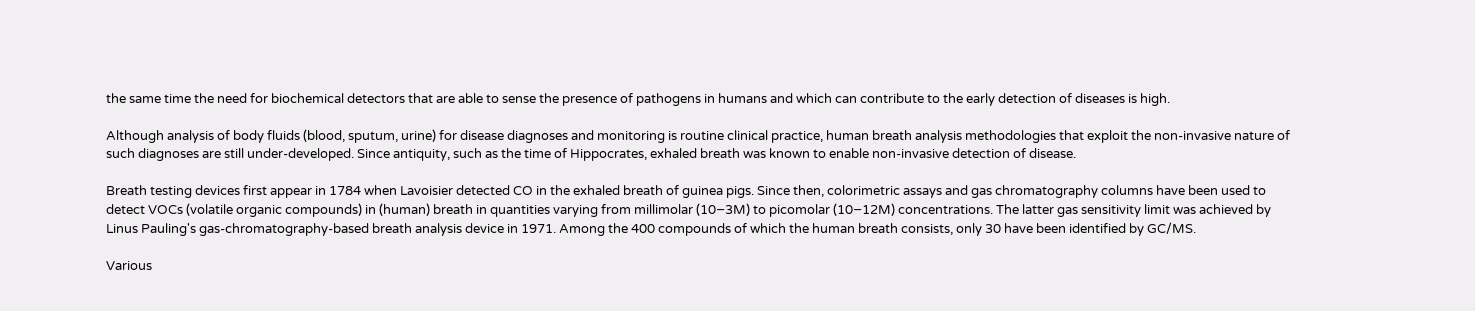the same time the need for biochemical detectors that are able to sense the presence of pathogens in humans and which can contribute to the early detection of diseases is high.

Although analysis of body fluids (blood, sputum, urine) for disease diagnoses and monitoring is routine clinical practice, human breath analysis methodologies that exploit the non-invasive nature of such diagnoses are still under-developed. Since antiquity, such as the time of Hippocrates, exhaled breath was known to enable non-invasive detection of disease.

Breath testing devices first appear in 1784 when Lavoisier detected CO in the exhaled breath of guinea pigs. Since then, colorimetric assays and gas chromatography columns have been used to detect VOCs (volatile organic compounds) in (human) breath in quantities varying from millimolar (10−3M) to picomolar (10−12M) concentrations. The latter gas sensitivity limit was achieved by Linus Pauling's gas-chromatography-based breath analysis device in 1971. Among the 400 compounds of which the human breath consists, only 30 have been identified by GC/MS.

Various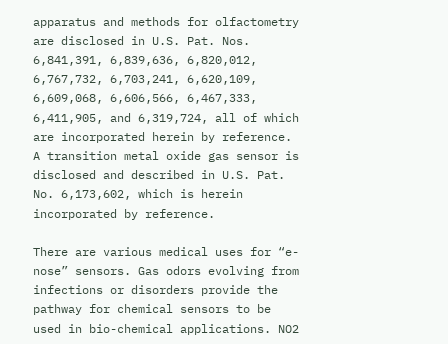apparatus and methods for olfactometry are disclosed in U.S. Pat. Nos. 6,841,391, 6,839,636, 6,820,012, 6,767,732, 6,703,241, 6,620,109, 6,609,068, 6,606,566, 6,467,333, 6,411,905, and 6,319,724, all of which are incorporated herein by reference. A transition metal oxide gas sensor is disclosed and described in U.S. Pat. No. 6,173,602, which is herein incorporated by reference.

There are various medical uses for “e-nose” sensors. Gas odors evolving from infections or disorders provide the pathway for chemical sensors to be used in bio-chemical applications. NO2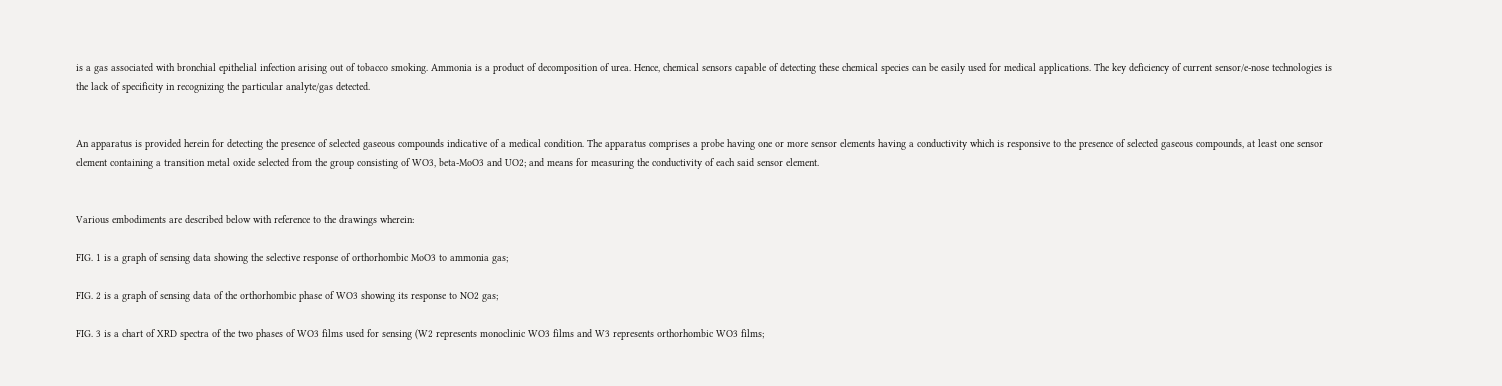is a gas associated with bronchial epithelial infection arising out of tobacco smoking. Ammonia is a product of decomposition of urea. Hence, chemical sensors capable of detecting these chemical species can be easily used for medical applications. The key deficiency of current sensor/e-nose technologies is the lack of specificity in recognizing the particular analyte/gas detected.


An apparatus is provided herein for detecting the presence of selected gaseous compounds indicative of a medical condition. The apparatus comprises a probe having one or more sensor elements having a conductivity which is responsive to the presence of selected gaseous compounds, at least one sensor element containing a transition metal oxide selected from the group consisting of WO3, beta-MoO3 and UO2; and means for measuring the conductivity of each said sensor element.


Various embodiments are described below with reference to the drawings wherein:

FIG. 1 is a graph of sensing data showing the selective response of orthorhombic MoO3 to ammonia gas;

FIG. 2 is a graph of sensing data of the orthorhombic phase of WO3 showing its response to NO2 gas;

FIG. 3 is a chart of XRD spectra of the two phases of WO3 films used for sensing (W2 represents monoclinic WO3 films and W3 represents orthorhombic WO3 films;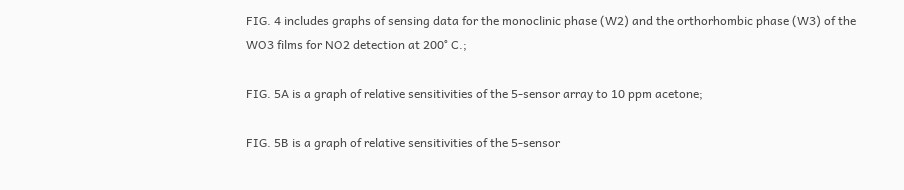FIG. 4 includes graphs of sensing data for the monoclinic phase (W2) and the orthorhombic phase (W3) of the WO3 films for NO2 detection at 200° C.;

FIG. 5A is a graph of relative sensitivities of the 5-sensor array to 10 ppm acetone;

FIG. 5B is a graph of relative sensitivities of the 5-sensor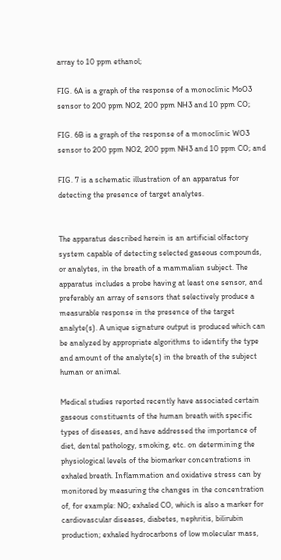array to 10 ppm ethanol;

FIG. 6A is a graph of the response of a monoclinic MoO3 sensor to 200 ppm NO2, 200 ppm NH3 and 10 ppm CO;

FIG. 6B is a graph of the response of a monoclinic WO3 sensor to 200 ppm NO2, 200 ppm NH3 and 10 ppm CO; and

FIG. 7 is a schematic illustration of an apparatus for detecting the presence of target analytes.


The apparatus described herein is an artificial olfactory system capable of detecting selected gaseous compounds, or analytes, in the breath of a mammalian subject. The apparatus includes a probe having at least one sensor, and preferably an array of sensors that selectively produce a measurable response in the presence of the target analyte(s). A unique signature output is produced which can be analyzed by appropriate algorithms to identify the type and amount of the analyte(s) in the breath of the subject human or animal.

Medical studies reported recently have associated certain gaseous constituents of the human breath with specific types of diseases, and have addressed the importance of diet, dental pathology, smoking, etc. on determining the physiological levels of the biomarker concentrations in exhaled breath. Inflammation and oxidative stress can by monitored by measuring the changes in the concentration of, for example: NO; exhaled CO, which is also a marker for cardiovascular diseases, diabetes, nephritis, bilirubin production; exhaled hydrocarbons of low molecular mass,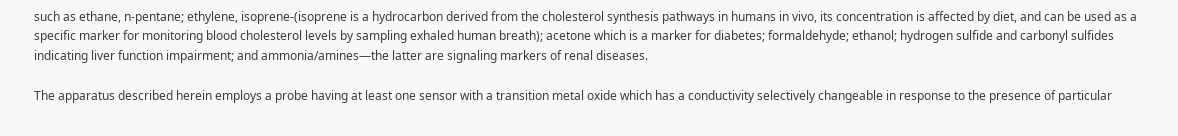such as ethane, n-pentane; ethylene, isoprene-(isoprene is a hydrocarbon derived from the cholesterol synthesis pathways in humans in vivo, its concentration is affected by diet, and can be used as a specific marker for monitoring blood cholesterol levels by sampling exhaled human breath); acetone which is a marker for diabetes; formaldehyde; ethanol; hydrogen sulfide and carbonyl sulfides indicating liver function impairment; and ammonia/amines—the latter are signaling markers of renal diseases.

The apparatus described herein employs a probe having at least one sensor with a transition metal oxide which has a conductivity selectively changeable in response to the presence of particular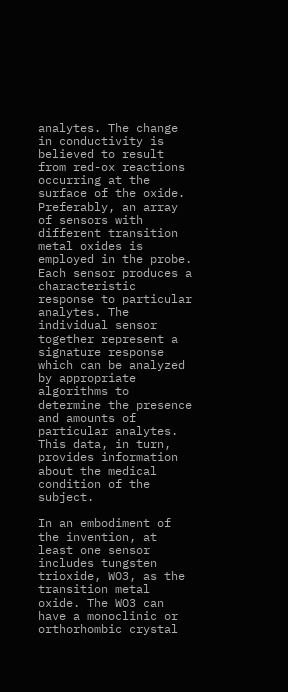analytes. The change in conductivity is believed to result from red-ox reactions occurring at the surface of the oxide. Preferably, an array of sensors with different transition metal oxides is employed in the probe. Each sensor produces a characteristic response to particular analytes. The individual sensor together represent a signature response which can be analyzed by appropriate algorithms to determine the presence and amounts of particular analytes. This data, in turn, provides information about the medical condition of the subject.

In an embodiment of the invention, at least one sensor includes tungsten trioxide, WO3, as the transition metal oxide. The WO3 can have a monoclinic or orthorhombic crystal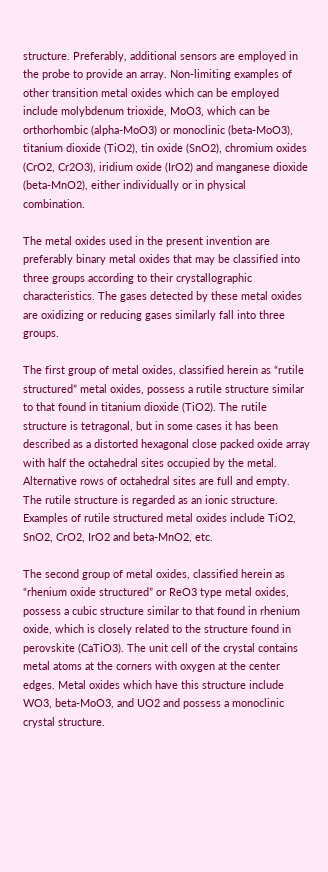structure. Preferably, additional sensors are employed in the probe to provide an array. Non-limiting examples of other transition metal oxides which can be employed include molybdenum trioxide, MoO3, which can be orthorhombic (alpha-MoO3) or monoclinic (beta-MoO3), titanium dioxide (TiO2), tin oxide (SnO2), chromium oxides (CrO2, Cr2O3), iridium oxide (IrO2) and manganese dioxide (beta-MnO2), either individually or in physical combination.

The metal oxides used in the present invention are preferably binary metal oxides that may be classified into three groups according to their crystallographic characteristics. The gases detected by these metal oxides are oxidizing or reducing gases similarly fall into three groups.

The first group of metal oxides, classified herein as “rutile structured” metal oxides, possess a rutile structure similar to that found in titanium dioxide (TiO2). The rutile structure is tetragonal, but in some cases it has been described as a distorted hexagonal close packed oxide array with half the octahedral sites occupied by the metal. Alternative rows of octahedral sites are full and empty. The rutile structure is regarded as an ionic structure. Examples of rutile structured metal oxides include TiO2, SnO2, CrO2, IrO2 and beta-MnO2, etc.

The second group of metal oxides, classified herein as “rhenium oxide structured” or ReO3 type metal oxides, possess a cubic structure similar to that found in rhenium oxide, which is closely related to the structure found in perovskite (CaTiO3). The unit cell of the crystal contains metal atoms at the corners with oxygen at the center edges. Metal oxides which have this structure include WO3, beta-MoO3, and UO2 and possess a monoclinic crystal structure.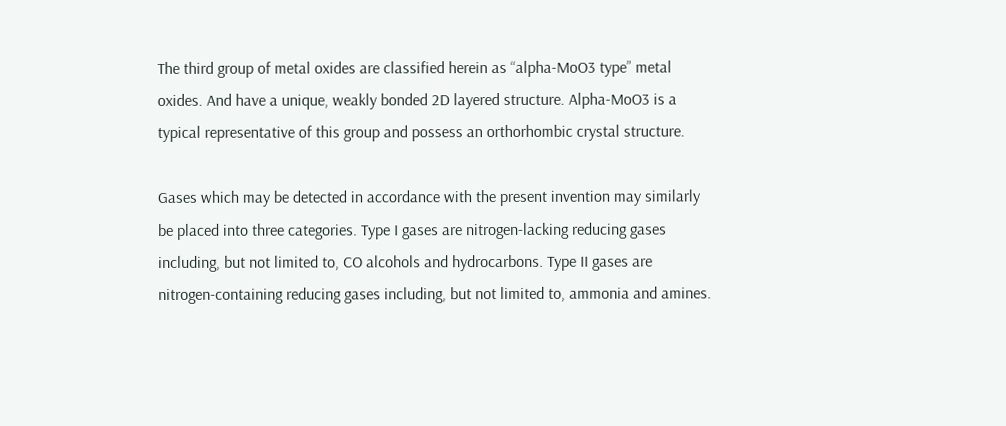The third group of metal oxides are classified herein as “alpha-MoO3 type” metal oxides. And have a unique, weakly bonded 2D layered structure. Alpha-MoO3 is a typical representative of this group and possess an orthorhombic crystal structure.

Gases which may be detected in accordance with the present invention may similarly be placed into three categories. Type I gases are nitrogen-lacking reducing gases including, but not limited to, CO alcohols and hydrocarbons. Type II gases are nitrogen-containing reducing gases including, but not limited to, ammonia and amines.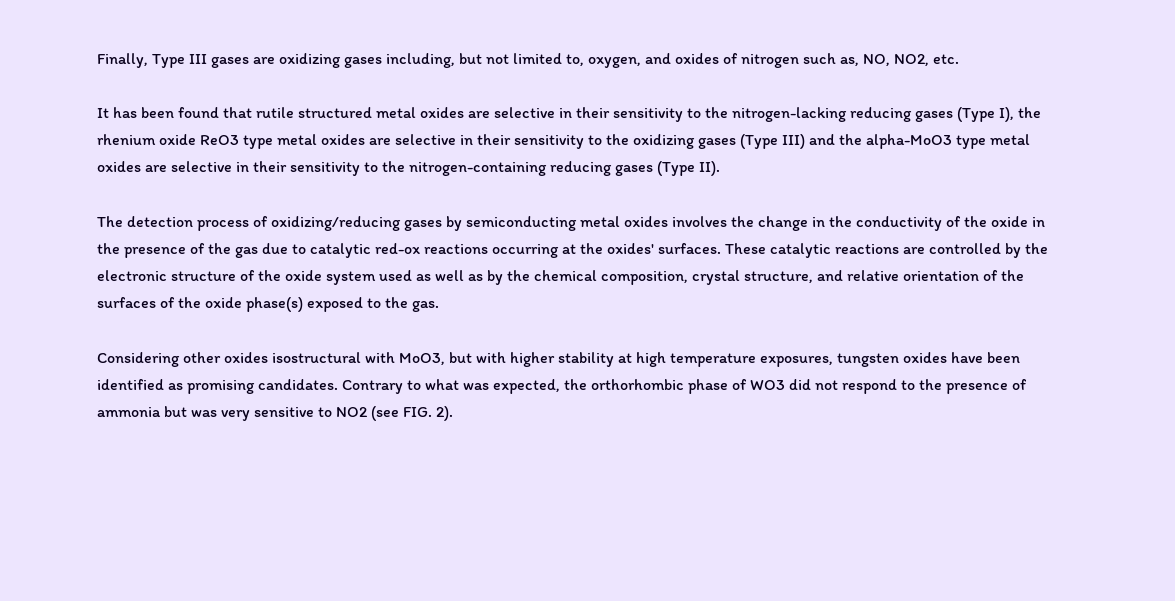Finally, Type III gases are oxidizing gases including, but not limited to, oxygen, and oxides of nitrogen such as, NO, NO2, etc.

It has been found that rutile structured metal oxides are selective in their sensitivity to the nitrogen-lacking reducing gases (Type I), the rhenium oxide ReO3 type metal oxides are selective in their sensitivity to the oxidizing gases (Type III) and the alpha-MoO3 type metal oxides are selective in their sensitivity to the nitrogen-containing reducing gases (Type II).

The detection process of oxidizing/reducing gases by semiconducting metal oxides involves the change in the conductivity of the oxide in the presence of the gas due to catalytic red-ox reactions occurring at the oxides' surfaces. These catalytic reactions are controlled by the electronic structure of the oxide system used as well as by the chemical composition, crystal structure, and relative orientation of the surfaces of the oxide phase(s) exposed to the gas.

Considering other oxides isostructural with MoO3, but with higher stability at high temperature exposures, tungsten oxides have been identified as promising candidates. Contrary to what was expected, the orthorhombic phase of WO3 did not respond to the presence of ammonia but was very sensitive to NO2 (see FIG. 2).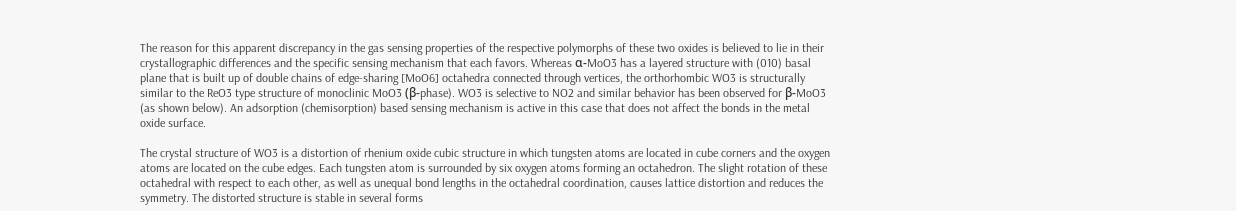The reason for this apparent discrepancy in the gas sensing properties of the respective polymorphs of these two oxides is believed to lie in their crystallographic differences and the specific sensing mechanism that each favors. Whereas α-MoO3 has a layered structure with (010) basal plane that is built up of double chains of edge-sharing [MoO6] octahedra connected through vertices, the orthorhombic WO3 is structurally similar to the ReO3 type structure of monoclinic MoO3 (β-phase). WO3 is selective to NO2 and similar behavior has been observed for β-MoO3 (as shown below). An adsorption (chemisorption) based sensing mechanism is active in this case that does not affect the bonds in the metal oxide surface.

The crystal structure of WO3 is a distortion of rhenium oxide cubic structure in which tungsten atoms are located in cube corners and the oxygen atoms are located on the cube edges. Each tungsten atom is surrounded by six oxygen atoms forming an octahedron. The slight rotation of these octahedral with respect to each other, as well as unequal bond lengths in the octahedral coordination, causes lattice distortion and reduces the symmetry. The distorted structure is stable in several forms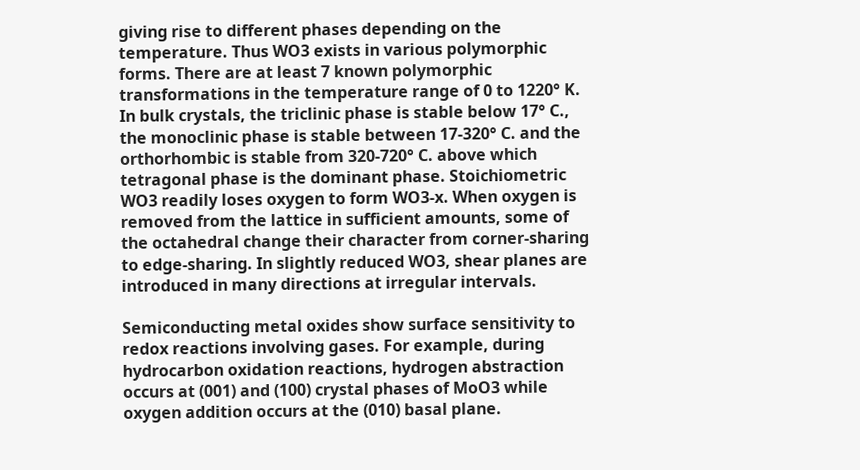giving rise to different phases depending on the temperature. Thus WO3 exists in various polymorphic forms. There are at least 7 known polymorphic transformations in the temperature range of 0 to 1220° K. In bulk crystals, the triclinic phase is stable below 17° C., the monoclinic phase is stable between 17-320° C. and the orthorhombic is stable from 320-720° C. above which tetragonal phase is the dominant phase. Stoichiometric WO3 readily loses oxygen to form WO3-x. When oxygen is removed from the lattice in sufficient amounts, some of the octahedral change their character from corner-sharing to edge-sharing. In slightly reduced WO3, shear planes are introduced in many directions at irregular intervals.

Semiconducting metal oxides show surface sensitivity to redox reactions involving gases. For example, during hydrocarbon oxidation reactions, hydrogen abstraction occurs at (001) and (100) crystal phases of MoO3 while oxygen addition occurs at the (010) basal plane.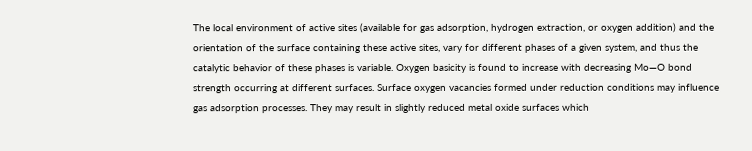The local environment of active sites (available for gas adsorption, hydrogen extraction, or oxygen addition) and the orientation of the surface containing these active sites, vary for different phases of a given system, and thus the catalytic behavior of these phases is variable. Oxygen basicity is found to increase with decreasing Mo—O bond strength occurring at different surfaces. Surface oxygen vacancies formed under reduction conditions may influence gas adsorption processes. They may result in slightly reduced metal oxide surfaces which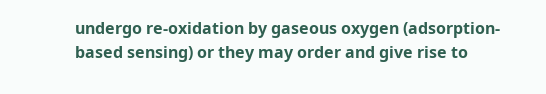undergo re-oxidation by gaseous oxygen (adsorption-based sensing) or they may order and give rise to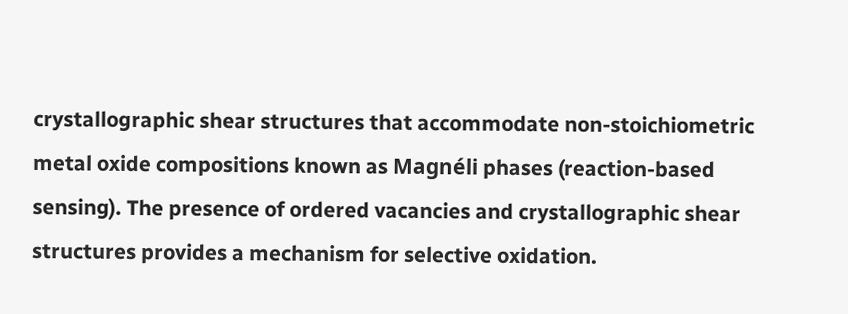crystallographic shear structures that accommodate non-stoichiometric metal oxide compositions known as Magnéli phases (reaction-based sensing). The presence of ordered vacancies and crystallographic shear structures provides a mechanism for selective oxidation.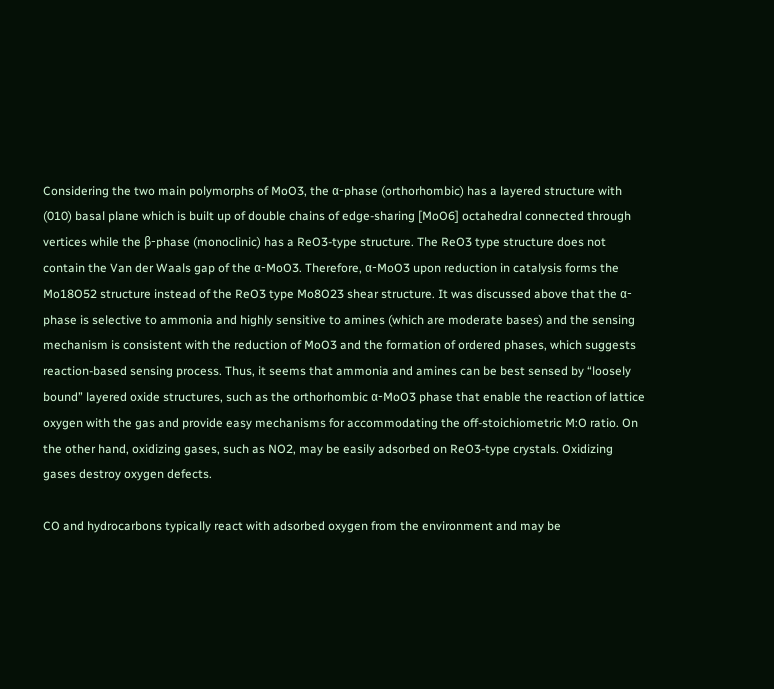Considering the two main polymorphs of MoO3, the α-phase (orthorhombic) has a layered structure with (010) basal plane which is built up of double chains of edge-sharing [MoO6] octahedral connected through vertices while the β-phase (monoclinic) has a ReO3-type structure. The ReO3 type structure does not contain the Van der Waals gap of the α-MoO3. Therefore, α-MoO3 upon reduction in catalysis forms the Mo18O52 structure instead of the ReO3 type Mo8O23 shear structure. It was discussed above that the α-phase is selective to ammonia and highly sensitive to amines (which are moderate bases) and the sensing mechanism is consistent with the reduction of MoO3 and the formation of ordered phases, which suggests reaction-based sensing process. Thus, it seems that ammonia and amines can be best sensed by “loosely bound” layered oxide structures, such as the orthorhombic α-MoO3 phase that enable the reaction of lattice oxygen with the gas and provide easy mechanisms for accommodating the off-stoichiometric M:O ratio. On the other hand, oxidizing gases, such as NO2, may be easily adsorbed on ReO3-type crystals. Oxidizing gases destroy oxygen defects.

CO and hydrocarbons typically react with adsorbed oxygen from the environment and may be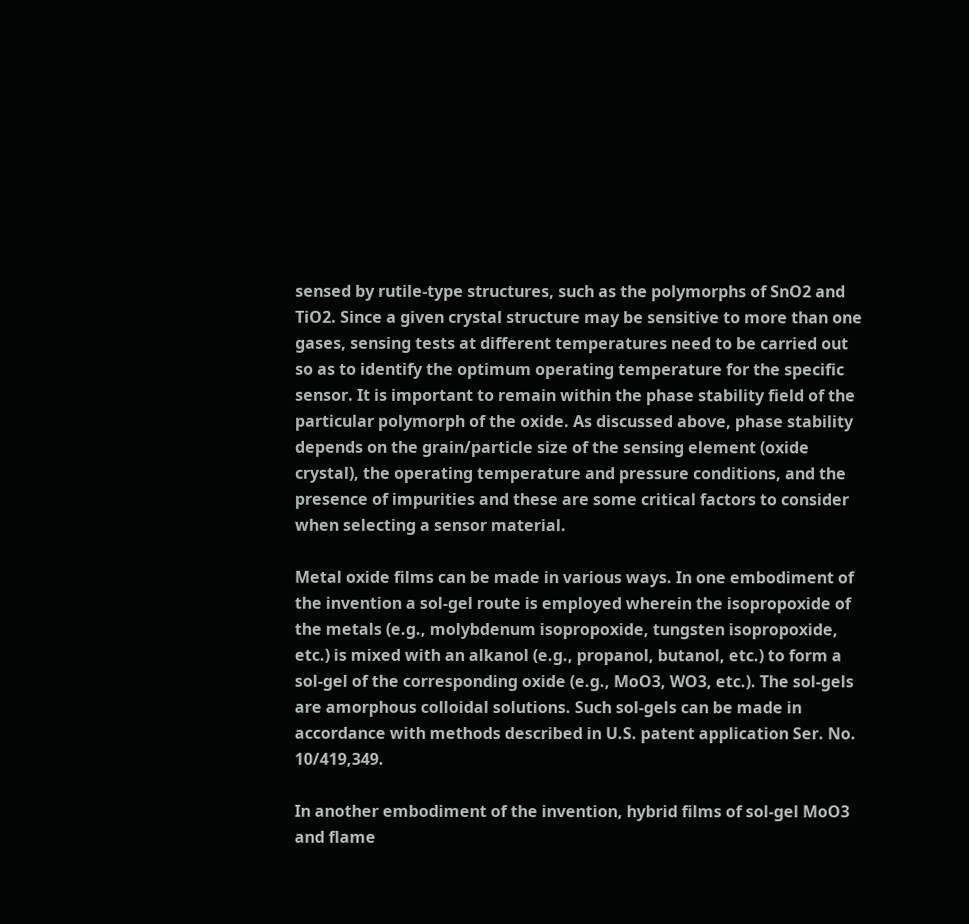sensed by rutile-type structures, such as the polymorphs of SnO2 and TiO2. Since a given crystal structure may be sensitive to more than one gases, sensing tests at different temperatures need to be carried out so as to identify the optimum operating temperature for the specific sensor. It is important to remain within the phase stability field of the particular polymorph of the oxide. As discussed above, phase stability depends on the grain/particle size of the sensing element (oxide crystal), the operating temperature and pressure conditions, and the presence of impurities and these are some critical factors to consider when selecting a sensor material.

Metal oxide films can be made in various ways. In one embodiment of the invention a sol-gel route is employed wherein the isopropoxide of the metals (e.g., molybdenum isopropoxide, tungsten isopropoxide, etc.) is mixed with an alkanol (e.g., propanol, butanol, etc.) to form a sol-gel of the corresponding oxide (e.g., MoO3, WO3, etc.). The sol-gels are amorphous colloidal solutions. Such sol-gels can be made in accordance with methods described in U.S. patent application Ser. No. 10/419,349.

In another embodiment of the invention, hybrid films of sol-gel MoO3 and flame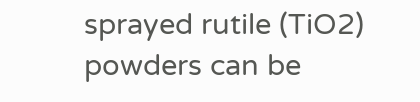sprayed rutile (TiO2) powders can be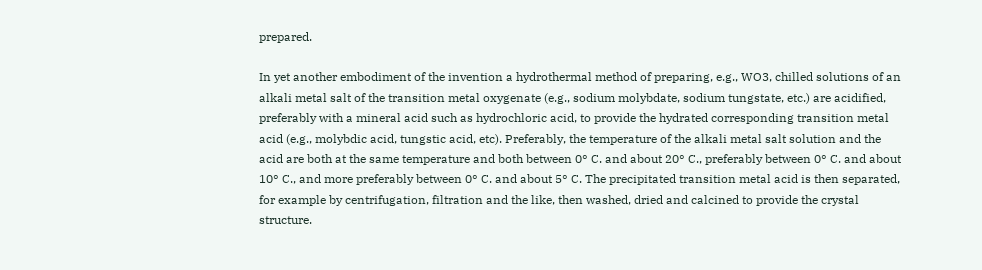prepared.

In yet another embodiment of the invention a hydrothermal method of preparing, e.g., WO3, chilled solutions of an alkali metal salt of the transition metal oxygenate (e.g., sodium molybdate, sodium tungstate, etc.) are acidified, preferably with a mineral acid such as hydrochloric acid, to provide the hydrated corresponding transition metal acid (e.g., molybdic acid, tungstic acid, etc). Preferably, the temperature of the alkali metal salt solution and the acid are both at the same temperature and both between 0° C. and about 20° C., preferably between 0° C. and about 10° C., and more preferably between 0° C. and about 5° C. The precipitated transition metal acid is then separated, for example by centrifugation, filtration and the like, then washed, dried and calcined to provide the crystal structure.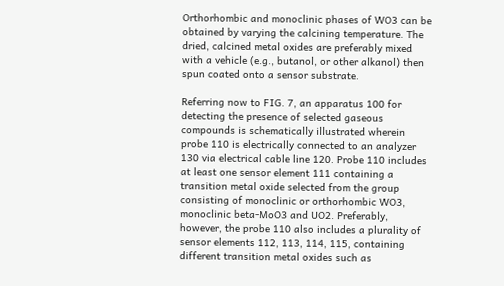Orthorhombic and monoclinic phases of WO3 can be obtained by varying the calcining temperature. The dried, calcined metal oxides are preferably mixed with a vehicle (e.g., butanol, or other alkanol) then spun coated onto a sensor substrate.

Referring now to FIG. 7, an apparatus 100 for detecting the presence of selected gaseous compounds is schematically illustrated wherein probe 110 is electrically connected to an analyzer 130 via electrical cable line 120. Probe 110 includes at least one sensor element 111 containing a transition metal oxide selected from the group consisting of monoclinic or orthorhombic WO3, monoclinic beta-MoO3 and UO2. Preferably, however, the probe 110 also includes a plurality of sensor elements 112, 113, 114, 115, containing different transition metal oxides such as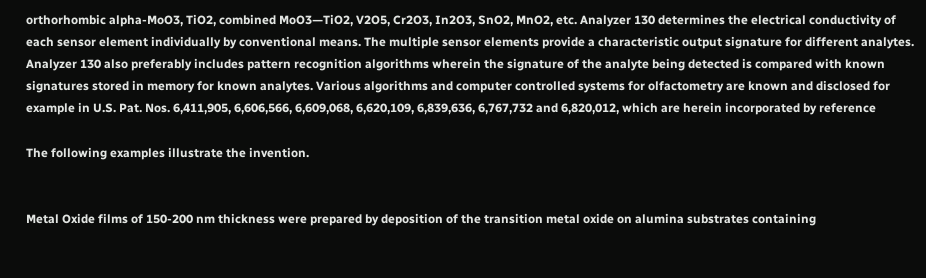orthorhombic alpha-MoO3, TiO2, combined MoO3—TiO2, V2O5, Cr2O3, In2O3, SnO2, MnO2, etc. Analyzer 130 determines the electrical conductivity of each sensor element individually by conventional means. The multiple sensor elements provide a characteristic output signature for different analytes. Analyzer 130 also preferably includes pattern recognition algorithms wherein the signature of the analyte being detected is compared with known signatures stored in memory for known analytes. Various algorithms and computer controlled systems for olfactometry are known and disclosed for example in U.S. Pat. Nos. 6,411,905, 6,606,566, 6,609,068, 6,620,109, 6,839,636, 6,767,732 and 6,820,012, which are herein incorporated by reference

The following examples illustrate the invention.


Metal Oxide films of 150-200 nm thickness were prepared by deposition of the transition metal oxide on alumina substrates containing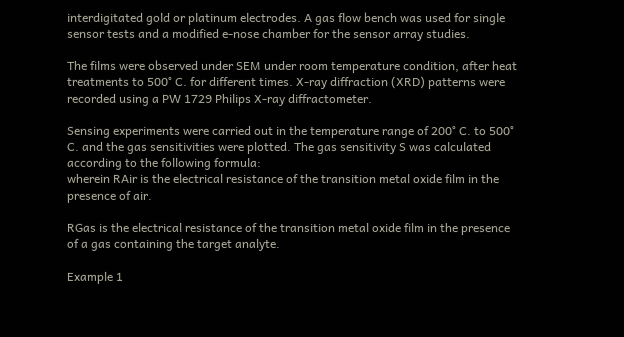interdigitated gold or platinum electrodes. A gas flow bench was used for single sensor tests and a modified e-nose chamber for the sensor array studies.

The films were observed under SEM under room temperature condition, after heat treatments to 500° C. for different times. X-ray diffraction (XRD) patterns were recorded using a PW 1729 Philips X-ray diffractometer.

Sensing experiments were carried out in the temperature range of 200° C. to 500° C. and the gas sensitivities were plotted. The gas sensitivity S was calculated according to the following formula:
wherein RAir is the electrical resistance of the transition metal oxide film in the presence of air.

RGas is the electrical resistance of the transition metal oxide film in the presence of a gas containing the target analyte.

Example 1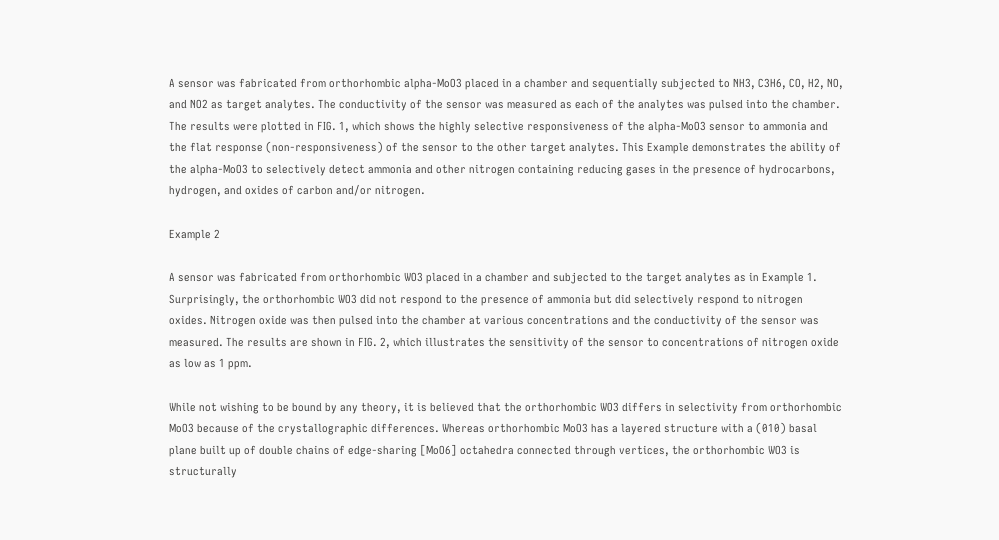A sensor was fabricated from orthorhombic alpha-MoO3 placed in a chamber and sequentially subjected to NH3, C3H6, CO, H2, NO, and NO2 as target analytes. The conductivity of the sensor was measured as each of the analytes was pulsed into the chamber. The results were plotted in FIG. 1, which shows the highly selective responsiveness of the alpha-MoO3 sensor to ammonia and the flat response (non-responsiveness) of the sensor to the other target analytes. This Example demonstrates the ability of the alpha-MoO3 to selectively detect ammonia and other nitrogen containing reducing gases in the presence of hydrocarbons, hydrogen, and oxides of carbon and/or nitrogen.

Example 2

A sensor was fabricated from orthorhombic WO3 placed in a chamber and subjected to the target analytes as in Example 1. Surprisingly, the orthorhombic WO3 did not respond to the presence of ammonia but did selectively respond to nitrogen oxides. Nitrogen oxide was then pulsed into the chamber at various concentrations and the conductivity of the sensor was measured. The results are shown in FIG. 2, which illustrates the sensitivity of the sensor to concentrations of nitrogen oxide as low as 1 ppm.

While not wishing to be bound by any theory, it is believed that the orthorhombic WO3 differs in selectivity from orthorhombic MoO3 because of the crystallographic differences. Whereas orthorhombic MoO3 has a layered structure with a (010) basal plane built up of double chains of edge-sharing [MoO6] octahedra connected through vertices, the orthorhombic WO3 is structurally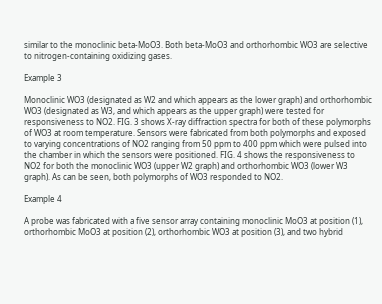similar to the monoclinic beta-MoO3. Both beta-MoO3 and orthorhombic WO3 are selective to nitrogen-containing oxidizing gases.

Example 3

Monoclinic WO3 (designated as W2 and which appears as the lower graph) and orthorhombic WO3 (designated as W3, and which appears as the upper graph) were tested for responsiveness to NO2. FIG. 3 shows X-ray diffraction spectra for both of these polymorphs of WO3 at room temperature. Sensors were fabricated from both polymorphs and exposed to varying concentrations of NO2 ranging from 50 ppm to 400 ppm which were pulsed into the chamber in which the sensors were positioned. FIG. 4 shows the responsiveness to NO2 for both the monoclinic WO3 (upper W2 graph) and orthorhombic WO3 (lower W3 graph). As can be seen, both polymorphs of WO3 responded to NO2.

Example 4

A probe was fabricated with a five sensor array containing monoclinic MoO3 at position (1), orthorhombic MoO3 at position (2), orthorhombic WO3 at position (3), and two hybrid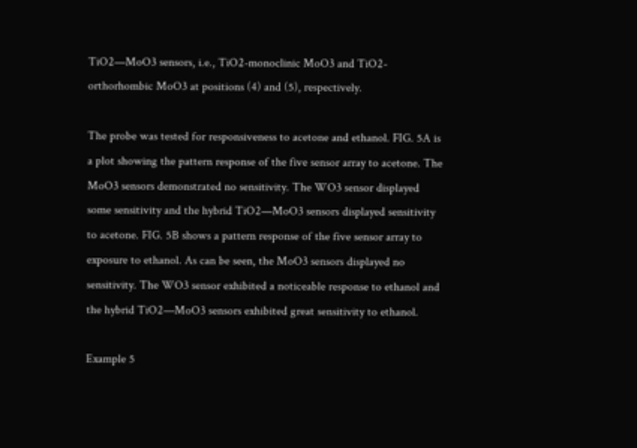TiO2—MoO3 sensors, i.e., TiO2-monoclinic MoO3 and TiO2-orthorhombic MoO3 at positions (4) and (5), respectively.

The probe was tested for responsiveness to acetone and ethanol. FIG. 5A is a plot showing the pattern response of the five sensor array to acetone. The MoO3 sensors demonstrated no sensitivity. The WO3 sensor displayed some sensitivity and the hybrid TiO2—MoO3 sensors displayed sensitivity to acetone. FIG. 5B shows a pattern response of the five sensor array to exposure to ethanol. As can be seen, the MoO3 sensors displayed no sensitivity. The WO3 sensor exhibited a noticeable response to ethanol and the hybrid TiO2—MoO3 sensors exhibited great sensitivity to ethanol.

Example 5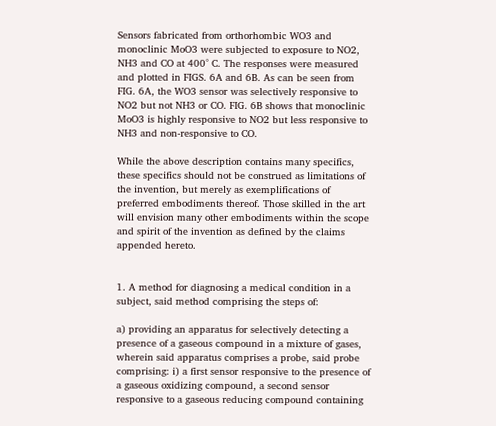Sensors fabricated from orthorhombic WO3 and monoclinic MoO3 were subjected to exposure to NO2, NH3 and CO at 400° C. The responses were measured and plotted in FIGS. 6A and 6B. As can be seen from FIG. 6A, the WO3 sensor was selectively responsive to NO2 but not NH3 or CO. FIG. 6B shows that monoclinic MoO3 is highly responsive to NO2 but less responsive to NH3 and non-responsive to CO.

While the above description contains many specifics, these specifics should not be construed as limitations of the invention, but merely as exemplifications of preferred embodiments thereof. Those skilled in the art will envision many other embodiments within the scope and spirit of the invention as defined by the claims appended hereto.


1. A method for diagnosing a medical condition in a subject, said method comprising the steps of:

a) providing an apparatus for selectively detecting a presence of a gaseous compound in a mixture of gases, wherein said apparatus comprises a probe, said probe comprising: i) a first sensor responsive to the presence of a gaseous oxidizing compound, a second sensor responsive to a gaseous reducing compound containing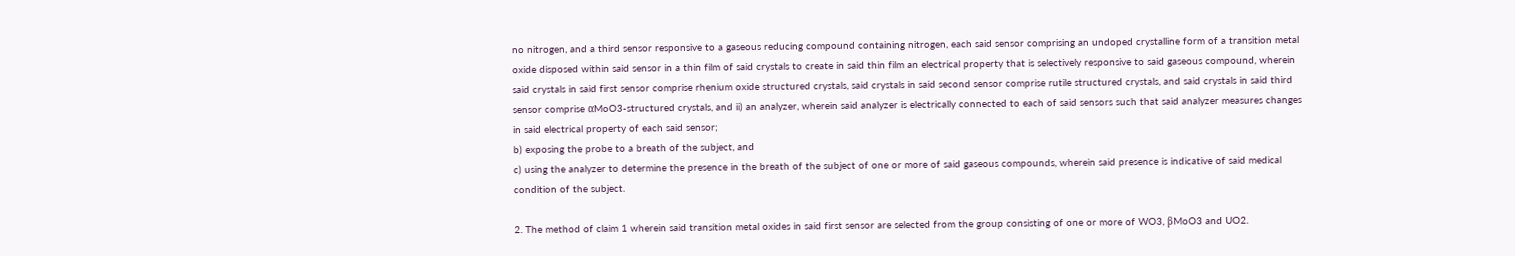no nitrogen, and a third sensor responsive to a gaseous reducing compound containing nitrogen, each said sensor comprising an undoped crystalline form of a transition metal oxide disposed within said sensor in a thin film of said crystals to create in said thin film an electrical property that is selectively responsive to said gaseous compound, wherein said crystals in said first sensor comprise rhenium oxide structured crystals, said crystals in said second sensor comprise rutile structured crystals, and said crystals in said third sensor comprise αMoO3-structured crystals, and ii) an analyzer, wherein said analyzer is electrically connected to each of said sensors such that said analyzer measures changes in said electrical property of each said sensor;
b) exposing the probe to a breath of the subject, and
c) using the analyzer to determine the presence in the breath of the subject of one or more of said gaseous compounds, wherein said presence is indicative of said medical condition of the subject.

2. The method of claim 1 wherein said transition metal oxides in said first sensor are selected from the group consisting of one or more of WO3, βMoO3 and UO2.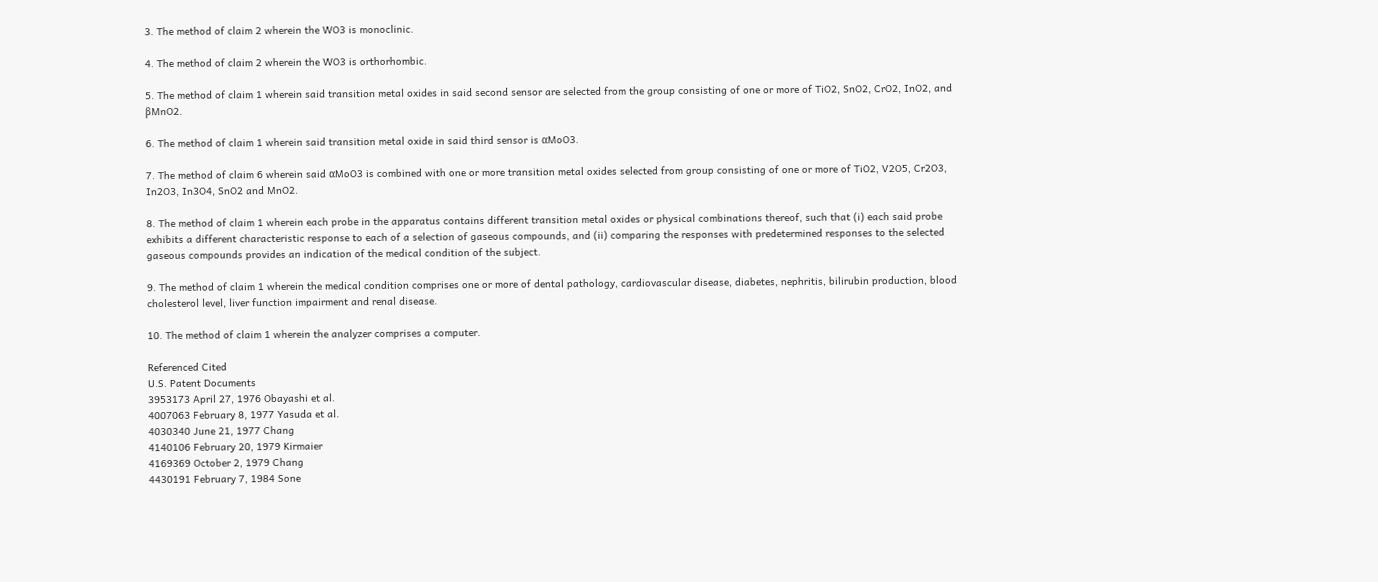3. The method of claim 2 wherein the WO3 is monoclinic.

4. The method of claim 2 wherein the WO3 is orthorhombic.

5. The method of claim 1 wherein said transition metal oxides in said second sensor are selected from the group consisting of one or more of TiO2, SnO2, CrO2, InO2, and βMnO2.

6. The method of claim 1 wherein said transition metal oxide in said third sensor is αMoO3.

7. The method of claim 6 wherein said αMoO3 is combined with one or more transition metal oxides selected from group consisting of one or more of TiO2, V2O5, Cr2O3, In2O3, In3O4, SnO2 and MnO2.

8. The method of claim 1 wherein each probe in the apparatus contains different transition metal oxides or physical combinations thereof, such that (i) each said probe exhibits a different characteristic response to each of a selection of gaseous compounds, and (ii) comparing the responses with predetermined responses to the selected gaseous compounds provides an indication of the medical condition of the subject.

9. The method of claim 1 wherein the medical condition comprises one or more of dental pathology, cardiovascular disease, diabetes, nephritis, bilirubin production, blood cholesterol level, liver function impairment and renal disease.

10. The method of claim 1 wherein the analyzer comprises a computer.

Referenced Cited
U.S. Patent Documents
3953173 April 27, 1976 Obayashi et al.
4007063 February 8, 1977 Yasuda et al.
4030340 June 21, 1977 Chang
4140106 February 20, 1979 Kirmaier
4169369 October 2, 1979 Chang
4430191 February 7, 1984 Sone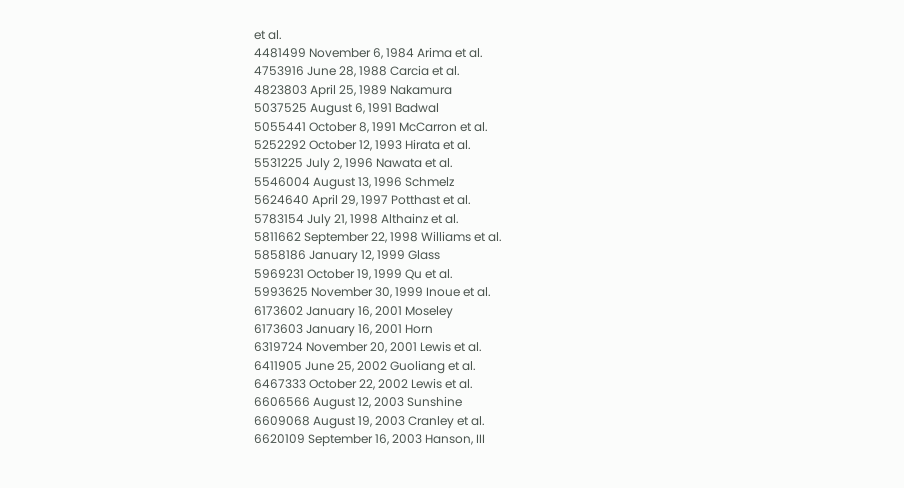et al.
4481499 November 6, 1984 Arima et al.
4753916 June 28, 1988 Carcia et al.
4823803 April 25, 1989 Nakamura
5037525 August 6, 1991 Badwal
5055441 October 8, 1991 McCarron et al.
5252292 October 12, 1993 Hirata et al.
5531225 July 2, 1996 Nawata et al.
5546004 August 13, 1996 Schmelz
5624640 April 29, 1997 Potthast et al.
5783154 July 21, 1998 Althainz et al.
5811662 September 22, 1998 Williams et al.
5858186 January 12, 1999 Glass
5969231 October 19, 1999 Qu et al.
5993625 November 30, 1999 Inoue et al.
6173602 January 16, 2001 Moseley
6173603 January 16, 2001 Horn
6319724 November 20, 2001 Lewis et al.
6411905 June 25, 2002 Guoliang et al.
6467333 October 22, 2002 Lewis et al.
6606566 August 12, 2003 Sunshine
6609068 August 19, 2003 Cranley et al.
6620109 September 16, 2003 Hanson, III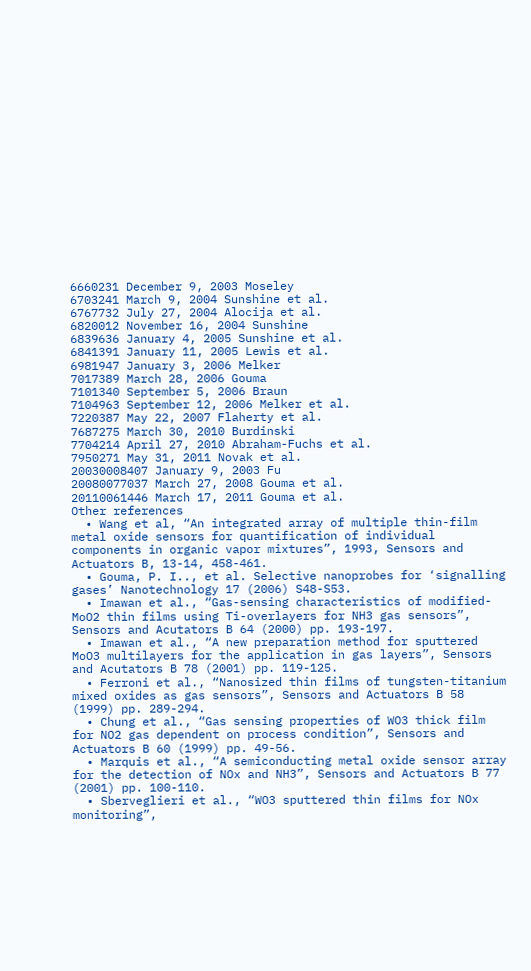6660231 December 9, 2003 Moseley
6703241 March 9, 2004 Sunshine et al.
6767732 July 27, 2004 Alocija et al.
6820012 November 16, 2004 Sunshine
6839636 January 4, 2005 Sunshine et al.
6841391 January 11, 2005 Lewis et al.
6981947 January 3, 2006 Melker
7017389 March 28, 2006 Gouma
7101340 September 5, 2006 Braun
7104963 September 12, 2006 Melker et al.
7220387 May 22, 2007 Flaherty et al.
7687275 March 30, 2010 Burdinski
7704214 April 27, 2010 Abraham-Fuchs et al.
7950271 May 31, 2011 Novak et al.
20030008407 January 9, 2003 Fu
20080077037 March 27, 2008 Gouma et al.
20110061446 March 17, 2011 Gouma et al.
Other references
  • Wang et al, “An integrated array of multiple thin-film metal oxide sensors for quantification of individual components in organic vapor mixtures”, 1993, Sensors and Actuators B, 13-14, 458-461.
  • Gouma, P. I.., et al. Selective nanoprobes for ‘signalling gases’ Nanotechnology 17 (2006) S48-S53.
  • Imawan et al., “Gas-sensing characteristics of modified-MoO2 thin films using Ti-overlayers for NH3 gas sensors”, Sensors and Acutators B 64 (2000) pp. 193-197.
  • Imawan et al., “A new preparation method for sputtered MoO3 multilayers for the application in gas layers”, Sensors and Acutators B 78 (2001) pp. 119-125.
  • Ferroni et al., “Nanosized thin films of tungsten-titanium mixed oxides as gas sensors”, Sensors and Actuators B 58 (1999) pp. 289-294.
  • Chung et al., “Gas sensing properties of WO3 thick film for NO2 gas dependent on process condition”, Sensors and Actuators B 60 (1999) pp. 49-56.
  • Marquis et al., “A semiconducting metal oxide sensor array for the detection of NOx and NH3”, Sensors and Actuators B 77 (2001) pp. 100-110.
  • Sberveglieri et al., “WO3 sputtered thin films for NOx monitoring”,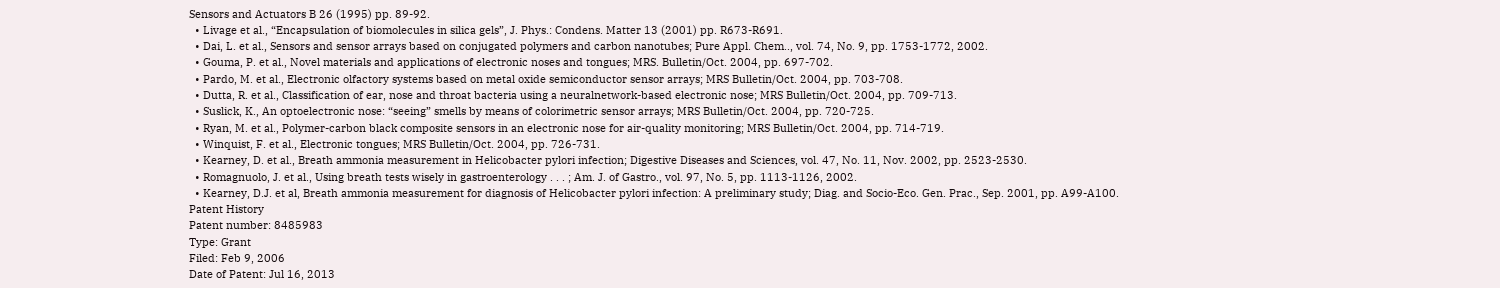Sensors and Actuators B 26 (1995) pp. 89-92.
  • Livage et al., “Encapsulation of biomolecules in silica gels”, J. Phys.: Condens. Matter 13 (2001) pp. R673-R691.
  • Dai, L. et al., Sensors and sensor arrays based on conjugated polymers and carbon nanotubes; Pure Appl. Chem.., vol. 74, No. 9, pp. 1753-1772, 2002.
  • Gouma, P. et al., Novel materials and applications of electronic noses and tongues; MRS. Bulletin/Oct. 2004, pp. 697-702.
  • Pardo, M. et al., Electronic olfactory systems based on metal oxide semiconductor sensor arrays; MRS Bulletin/Oct. 2004, pp. 703-708.
  • Dutta, R. et al., Classification of ear, nose and throat bacteria using a neuralnetwork-based electronic nose; MRS Bulletin/Oct. 2004, pp. 709-713.
  • Suslick, K., An optoelectronic nose: “seeing” smells by means of colorimetric sensor arrays; MRS Bulletin/Oct. 2004, pp. 720-725.
  • Ryan, M. et al., Polymer-carbon black composite sensors in an electronic nose for air-quality monitoring; MRS Bulletin/Oct. 2004, pp. 714-719.
  • Winquist, F. et al., Electronic tongues; MRS Bulletin/Oct. 2004, pp. 726-731.
  • Kearney, D. et al., Breath ammonia measurement in Helicobacter pylori infection; Digestive Diseases and Sciences, vol. 47, No. 11, Nov. 2002, pp. 2523-2530.
  • Romagnuolo, J. et al., Using breath tests wisely in gastroenterology . . . ; Am. J. of Gastro., vol. 97, No. 5, pp. 1113-1126, 2002.
  • Kearney, D.J. et al, Breath ammonia measurement for diagnosis of Helicobacter pylori infection: A preliminary study; Diag. and Socio-Eco. Gen. Prac., Sep. 2001, pp. A99-A100.
Patent History
Patent number: 8485983
Type: Grant
Filed: Feb 9, 2006
Date of Patent: Jul 16, 2013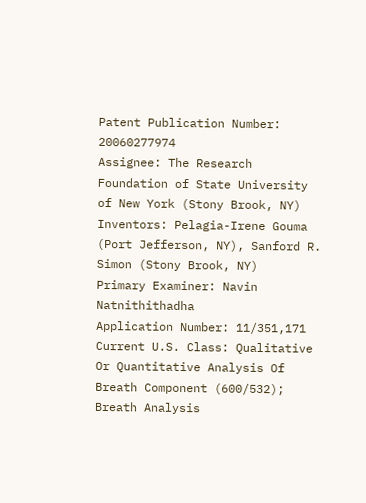Patent Publication Number: 20060277974
Assignee: The Research Foundation of State University of New York (Stony Brook, NY)
Inventors: Pelagia-Irene Gouma (Port Jefferson, NY), Sanford R. Simon (Stony Brook, NY)
Primary Examiner: Navin Natnithithadha
Application Number: 11/351,171
Current U.S. Class: Qualitative Or Quantitative Analysis Of Breath Component (600/532); Breath Analysis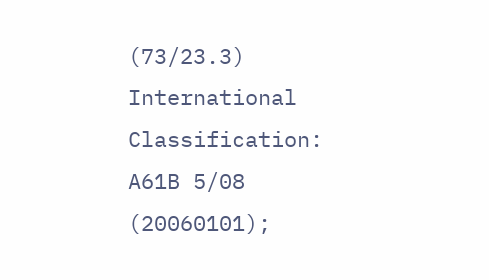(73/23.3)
International Classification: A61B 5/08 (20060101);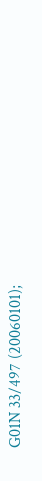G01N 33/497 (20060101);